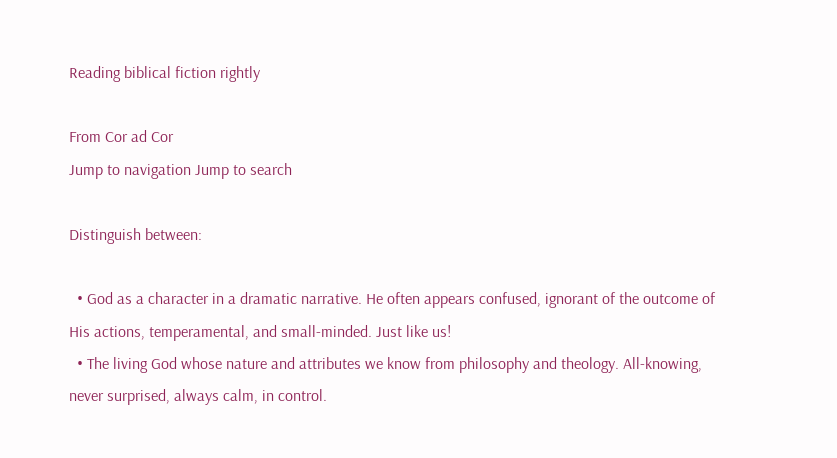Reading biblical fiction rightly

From Cor ad Cor
Jump to navigation Jump to search

Distinguish between:

  • God as a character in a dramatic narrative. He often appears confused, ignorant of the outcome of His actions, temperamental, and small-minded. Just like us!
  • The living God whose nature and attributes we know from philosophy and theology. All-knowing, never surprised, always calm, in control.